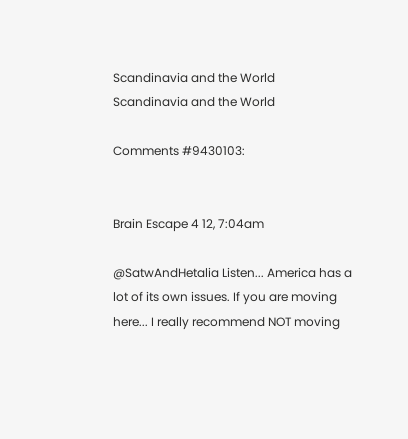Scandinavia and the World
Scandinavia and the World

Comments #9430103:


Brain Escape 4 12, 7:04am

@SatwAndHetalia Listen... America has a lot of its own issues. If you are moving here... I really recommend NOT moving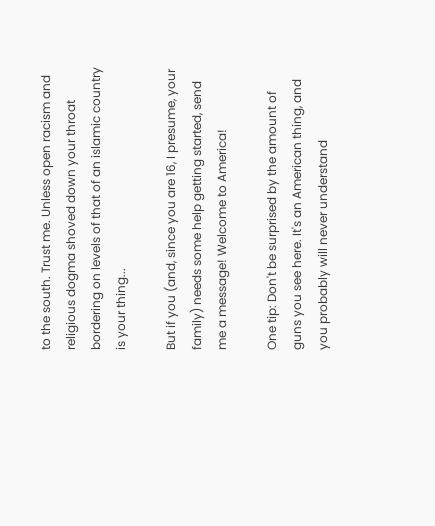to the south. Trust me. Unless open racism and religious dogma shoved down your throat bordering on levels of that of an islamic country is your thing...

But if you (and, since you are 16, I presume, your family) needs some help getting started, send me a message! Welcome to America!

One tip: Don't be surprised by the amount of guns you see here. It's an American thing, and you probably will never understand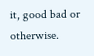it, good bad or otherwise.